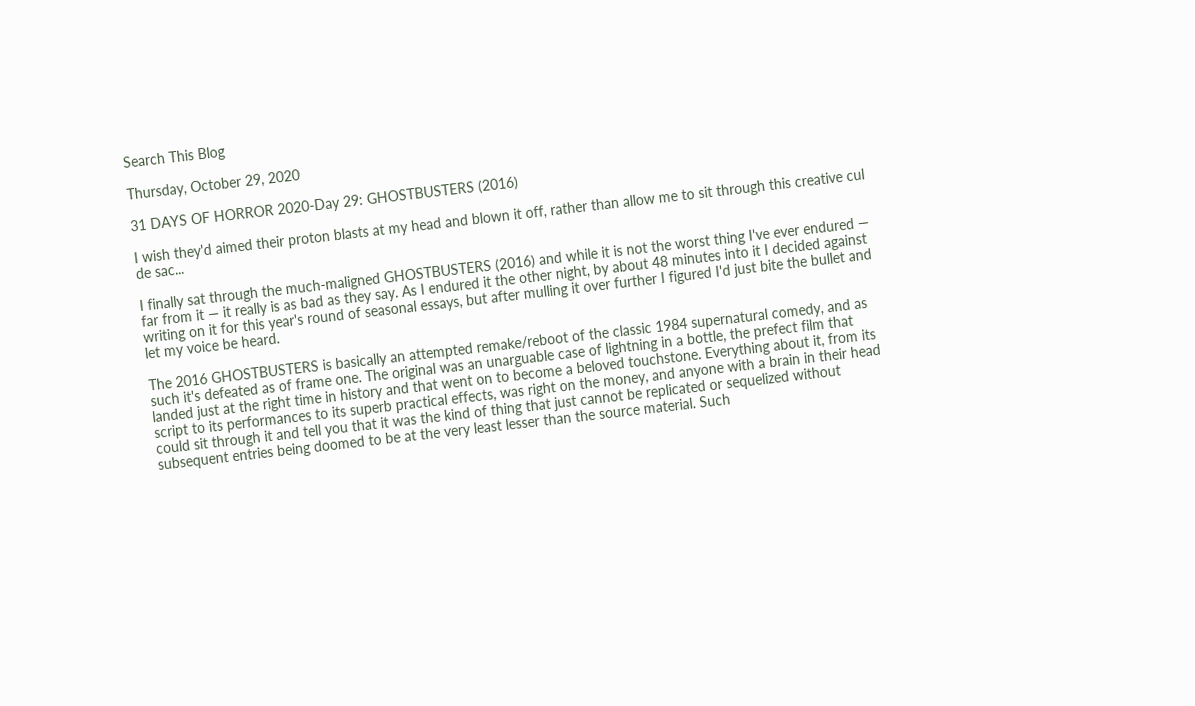Search This Blog

Thursday, October 29, 2020

31 DAYS OF HORROR 2020-Day 29: GHOSTBUSTERS (2016)

I wish they'd aimed their proton blasts at my head and blown it off, rather than allow me to sit through this creative cul de sac...

I finally sat through the much-maligned GHOSTBUSTERS (2016) and while it is not the worst thing I've ever endured — far from it — it really is as bad as they say. As I endured it the other night, by about 48 minutes into it I decided against writing on it for this year's round of seasonal essays, but after mulling it over further I figured I'd just bite the bullet and let my voice be heard.

The 2016 GHOSTBUSTERS is basically an attempted remake/reboot of the classic 1984 supernatural comedy, and as such it's defeated as of frame one. The original was an unarguable case of lightning in a bottle, the prefect film that landed just at the right time in history and that went on to become a beloved touchstone. Everything about it, from its script to its performances to its superb practical effects, was right on the money, and anyone with a brain in their head could sit through it and tell you that it was the kind of thing that just cannot be replicated or sequelized without subsequent entries being doomed to be at the very least lesser than the source material. Such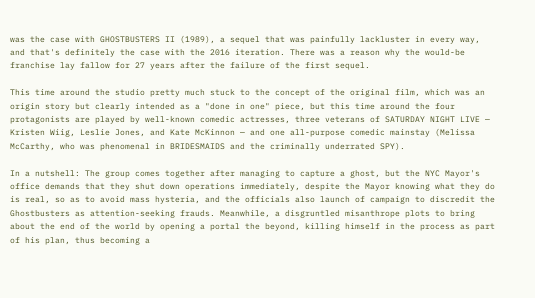was the case with GHOSTBUSTERS II (1989), a sequel that was painfully lackluster in every way, and that's definitely the case with the 2016 iteration. There was a reason why the would-be franchise lay fallow for 27 years after the failure of the first sequel.

This time around the studio pretty much stuck to the concept of the original film, which was an origin story but clearly intended as a "done in one" piece, but this time around the four protagonists are played by well-known comedic actresses, three veterans of SATURDAY NIGHT LIVE — Kristen Wiig, Leslie Jones, and Kate McKinnon — and one all-purpose comedic mainstay (Melissa McCarthy, who was phenomenal in BRIDESMAIDS and the criminally underrated SPY).

In a nutshell: The group comes together after managing to capture a ghost, but the NYC Mayor's office demands that they shut down operations immediately, despite the Mayor knowing what they do is real, so as to avoid mass hysteria, and the officials also launch of campaign to discredit the Ghostbusters as attention-seeking frauds. Meanwhile, a disgruntled misanthrope plots to bring about the end of the world by opening a portal the beyond, killing himself in the process as part of his plan, thus becoming a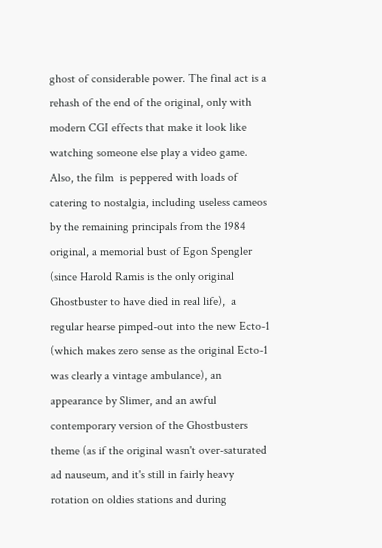ghost of considerable power. The final act is a rehash of the end of the original, only with modern CGI effects that make it look like watching someone else play a video game. Also, the film  is peppered with loads of catering to nostalgia, including useless cameos by the remaining principals from the 1984 original, a memorial bust of Egon Spengler (since Harold Ramis is the only original Ghostbuster to have died in real life),  a regular hearse pimped-out into the new Ecto-1 (which makes zero sense as the original Ecto-1 was clearly a vintage ambulance), an appearance by Slimer, and an awful contemporary version of the Ghostbusters theme (as if the original wasn't over-saturated ad nauseum, and it's still in fairly heavy rotation on oldies stations and during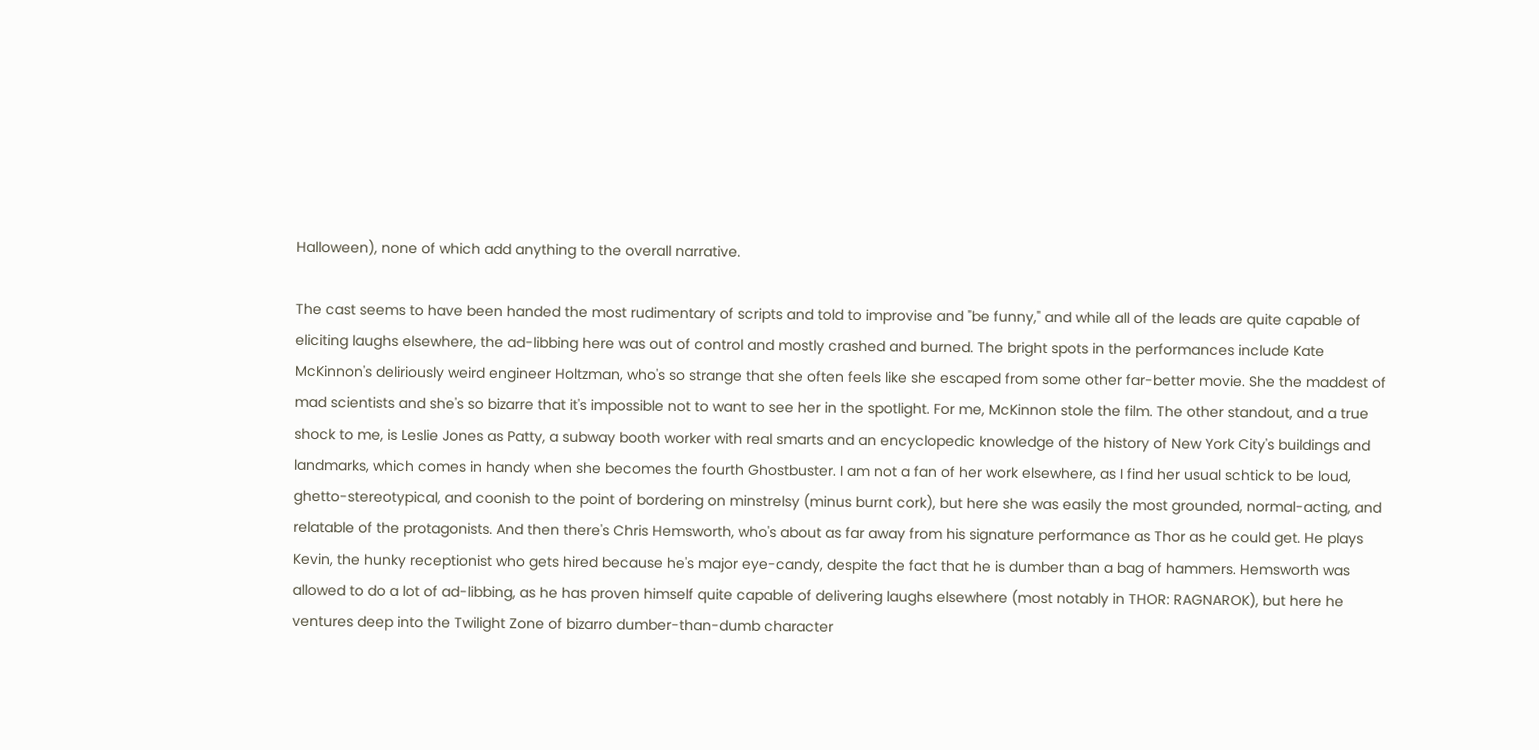Halloween), none of which add anything to the overall narrative.

The cast seems to have been handed the most rudimentary of scripts and told to improvise and "be funny," and while all of the leads are quite capable of eliciting laughs elsewhere, the ad-libbing here was out of control and mostly crashed and burned. The bright spots in the performances include Kate McKinnon's deliriously weird engineer Holtzman, who's so strange that she often feels like she escaped from some other far-better movie. She the maddest of mad scientists and she's so bizarre that it's impossible not to want to see her in the spotlight. For me, McKinnon stole the film. The other standout, and a true shock to me, is Leslie Jones as Patty, a subway booth worker with real smarts and an encyclopedic knowledge of the history of New York City's buildings and landmarks, which comes in handy when she becomes the fourth Ghostbuster. I am not a fan of her work elsewhere, as I find her usual schtick to be loud, ghetto-stereotypical, and coonish to the point of bordering on minstrelsy (minus burnt cork), but here she was easily the most grounded, normal-acting, and relatable of the protagonists. And then there's Chris Hemsworth, who's about as far away from his signature performance as Thor as he could get. He plays Kevin, the hunky receptionist who gets hired because he's major eye-candy, despite the fact that he is dumber than a bag of hammers. Hemsworth was allowed to do a lot of ad-libbing, as he has proven himself quite capable of delivering laughs elsewhere (most notably in THOR: RAGNAROK), but here he ventures deep into the Twilight Zone of bizarro dumber-than-dumb character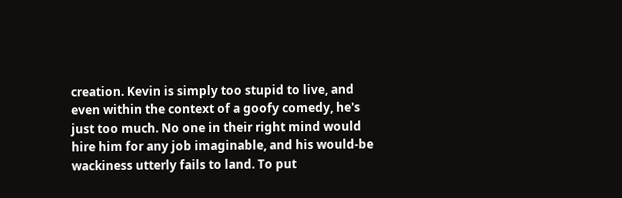creation. Kevin is simply too stupid to live, and even within the context of a goofy comedy, he's just too much. No one in their right mind would hire him for any job imaginable, and his would-be wackiness utterly fails to land. To put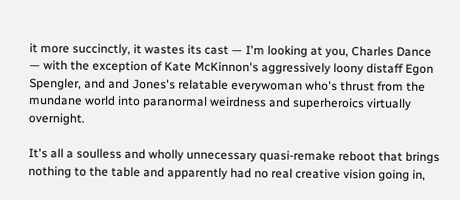it more succinctly, it wastes its cast — I'm looking at you, Charles Dance — with the exception of Kate McKinnon's aggressively loony distaff Egon Spengler, and and Jones's relatable everywoman who's thrust from the mundane world into paranormal weirdness and superheroics virtually overnight.

It's all a soulless and wholly unnecessary quasi-remake reboot that brings nothing to the table and apparently had no real creative vision going in,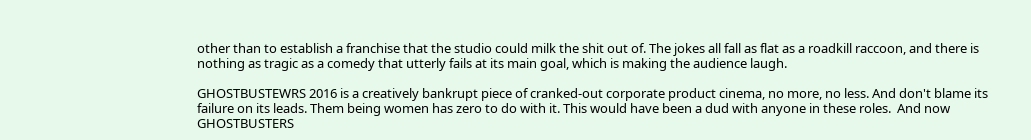other than to establish a franchise that the studio could milk the shit out of. The jokes all fall as flat as a roadkill raccoon, and there is nothing as tragic as a comedy that utterly fails at its main goal, which is making the audience laugh.

GHOSTBUSTEWRS 2016 is a creatively bankrupt piece of cranked-out corporate product cinema, no more, no less. And don't blame its failure on its leads. Them being women has zero to do with it. This would have been a dud with anyone in these roles.  And now GHOSTBUSTERS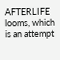AFTERLIFE looms, which is an attempt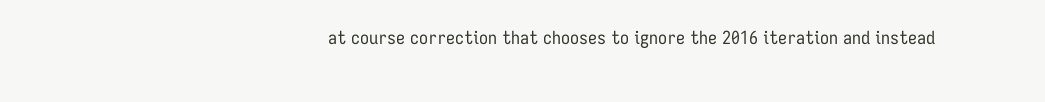at course correction that chooses to ignore the 2016 iteration and instead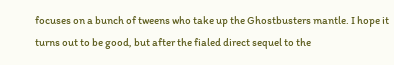focuses on a bunch of tweens who take up the Ghostbusters mantle. I hope it turns out to be good, but after the fialed direct sequel to the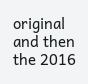original and then the 2016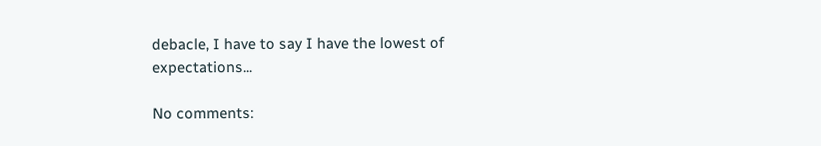debacle, I have to say I have the lowest of expectations...

No comments: